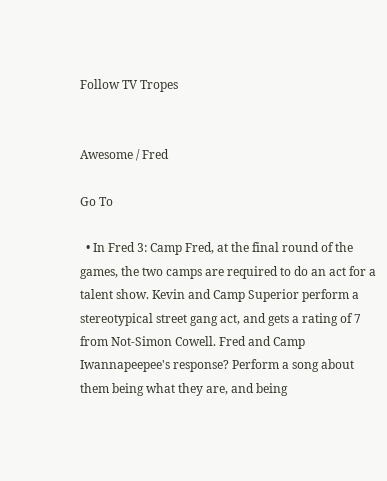Follow TV Tropes


Awesome / Fred

Go To

  • In Fred 3: Camp Fred, at the final round of the games, the two camps are required to do an act for a talent show. Kevin and Camp Superior perform a stereotypical street gang act, and gets a rating of 7 from Not-Simon Cowell. Fred and Camp Iwannapeepee's response? Perform a song about them being what they are, and being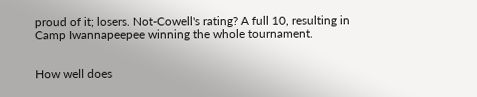proud of it; losers. Not-Cowell's rating? A full 10, resulting in Camp Iwannapeepee winning the whole tournament.


How well does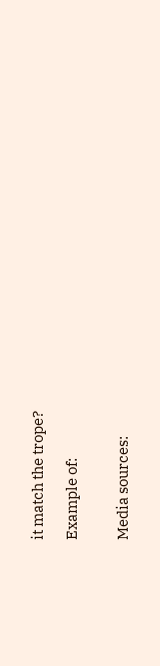it match the trope?

Example of:


Media sources: